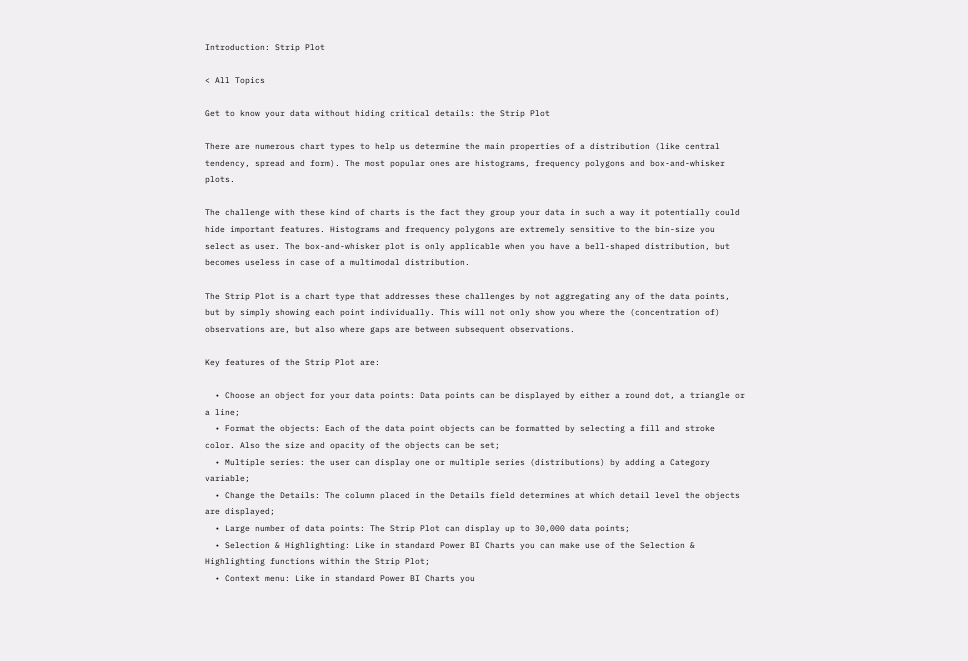Introduction: Strip Plot

< All Topics

Get to know your data without hiding critical details: the Strip Plot

There are numerous chart types to help us determine the main properties of a distribution (like central tendency, spread and form). The most popular ones are histograms, frequency polygons and box-and-whisker plots.

The challenge with these kind of charts is the fact they group your data in such a way it potentially could hide important features. Histograms and frequency polygons are extremely sensitive to the bin-size you select as user. The box-and-whisker plot is only applicable when you have a bell-shaped distribution, but becomes useless in case of a multimodal distribution.

The Strip Plot is a chart type that addresses these challenges by not aggregating any of the data points, but by simply showing each point individually. This will not only show you where the (concentration of) observations are, but also where gaps are between subsequent observations.

Key features of the Strip Plot are:

  • Choose an object for your data points: Data points can be displayed by either a round dot, a triangle or a line;
  • Format the objects: Each of the data point objects can be formatted by selecting a fill and stroke color. Also the size and opacity of the objects can be set;
  • Multiple series: the user can display one or multiple series (distributions) by adding a Category variable;
  • Change the Details: The column placed in the Details field determines at which detail level the objects are displayed;
  • Large number of data points: The Strip Plot can display up to 30,000 data points;
  • Selection & Highlighting: Like in standard Power BI Charts you can make use of the Selection & Highlighting functions within the Strip Plot;
  • Context menu: Like in standard Power BI Charts you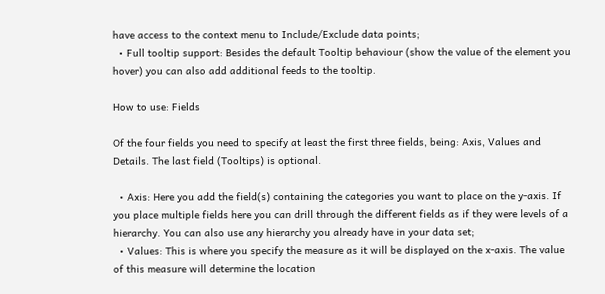have access to the context menu to Include/Exclude data points;
  • Full tooltip support: Besides the default Tooltip behaviour (show the value of the element you hover) you can also add additional feeds to the tooltip.

How to use: Fields

Of the four fields you need to specify at least the first three fields, being: Axis, Values and Details. The last field (Tooltips) is optional.

  • Axis: Here you add the field(s) containing the categories you want to place on the y-axis. If you place multiple fields here you can drill through the different fields as if they were levels of a hierarchy. You can also use any hierarchy you already have in your data set;
  • Values: This is where you specify the measure as it will be displayed on the x-axis. The value of this measure will determine the location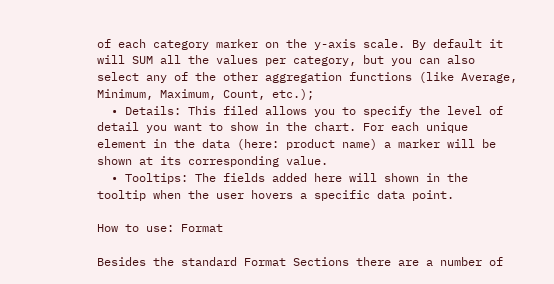of each category marker on the y-axis scale. By default it will SUM all the values per category, but you can also select any of the other aggregation functions (like Average, Minimum, Maximum, Count, etc.);
  • Details: This filed allows you to specify the level of detail you want to show in the chart. For each unique element in the data (here: product name) a marker will be shown at its corresponding value.
  • Tooltips: The fields added here will shown in the tooltip when the user hovers a specific data point.

How to use: Format

Besides the standard Format Sections there are a number of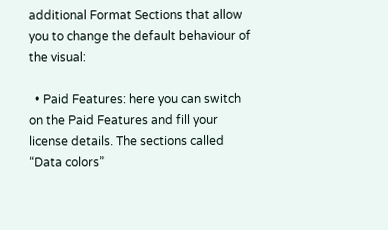additional Format Sections that allow you to change the default behaviour of the visual:

  • Paid Features: here you can switch on the Paid Features and fill your license details. The sections called “Data colors”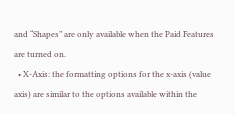and “Shapes” are only available when the Paid Features are turned on.
  • X-Axis: the formatting options for the x-axis (value axis) are similar to the options available within the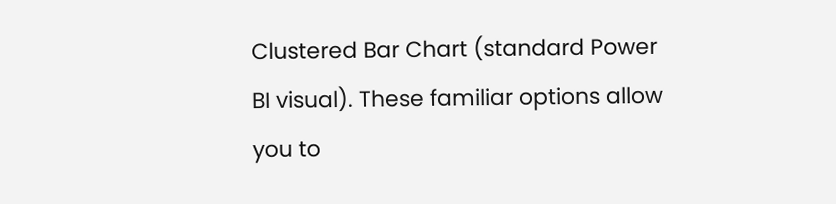Clustered Bar Chart (standard Power BI visual). These familiar options allow you to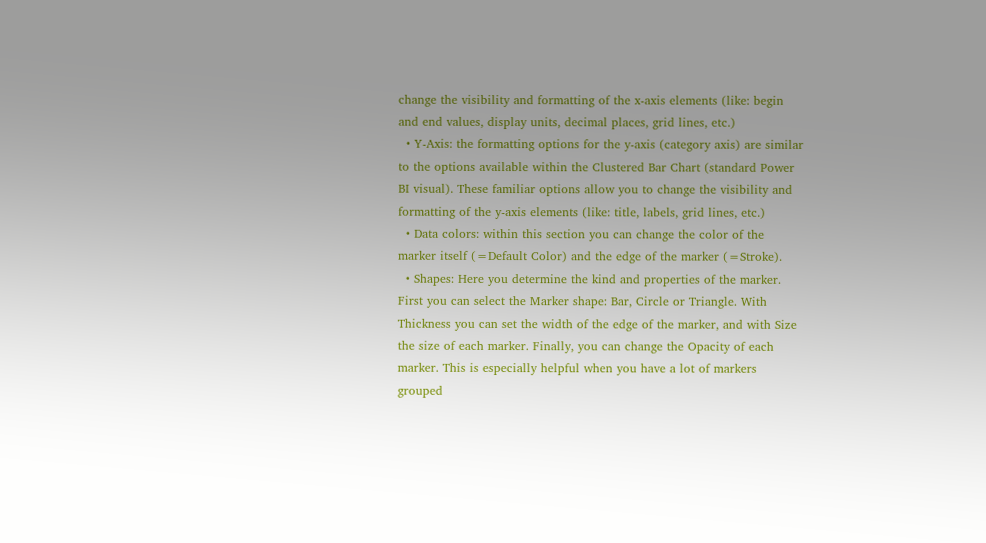change the visibility and formatting of the x-axis elements (like: begin and end values, display units, decimal places, grid lines, etc.)
  • Y-Axis: the formatting options for the y-axis (category axis) are similar to the options available within the Clustered Bar Chart (standard Power BI visual). These familiar options allow you to change the visibility and formatting of the y-axis elements (like: title, labels, grid lines, etc.)
  • Data colors: within this section you can change the color of the marker itself (=Default Color) and the edge of the marker (=Stroke).
  • Shapes: Here you determine the kind and properties of the marker. First you can select the Marker shape: Bar, Circle or Triangle. With Thickness you can set the width of the edge of the marker, and with Size the size of each marker. Finally, you can change the Opacity of each marker. This is especially helpful when you have a lot of markers grouped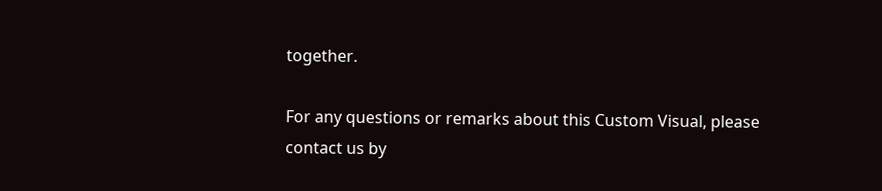together.

For any questions or remarks about this Custom Visual, please contact us by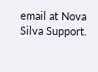email at Nova Silva Support.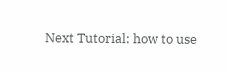Next Tutorial: how to use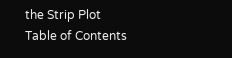the Strip Plot
Table of Contents